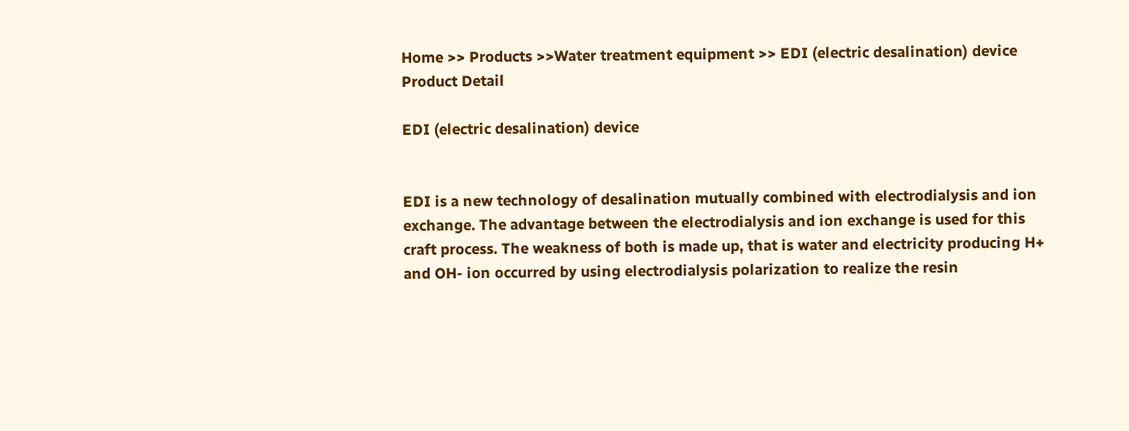Home >> Products >>Water treatment equipment >> EDI (electric desalination) device
Product Detail

EDI (electric desalination) device


EDI is a new technology of desalination mutually combined with electrodialysis and ion exchange. The advantage between the electrodialysis and ion exchange is used for this craft process. The weakness of both is made up, that is water and electricity producing H+ and OH- ion occurred by using electrodialysis polarization to realize the resin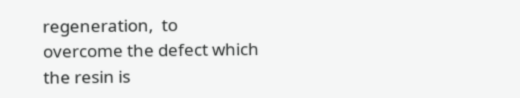regeneration,  to overcome the defect which the resin is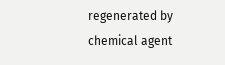regenerated by chemical agent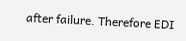after failure. Therefore EDI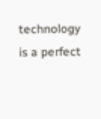technology is a perfect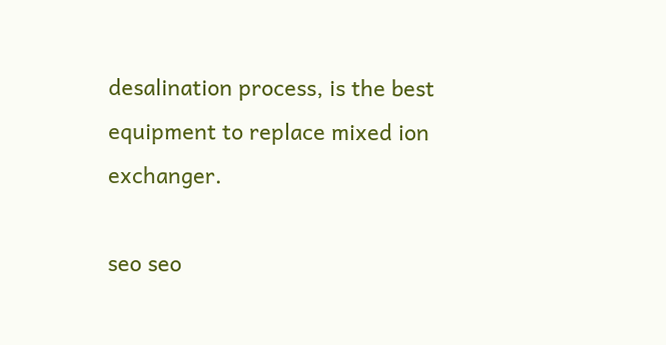desalination process, is the best equipment to replace mixed ion exchanger.

seo seo